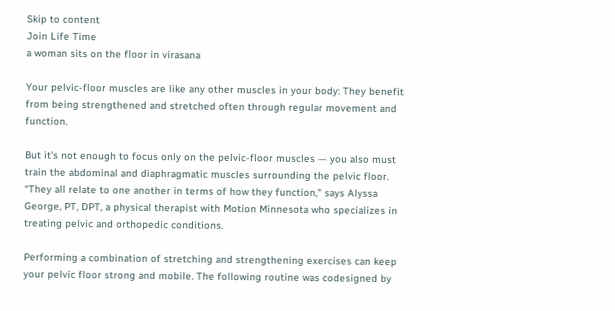Skip to content
Join Life Time
a woman sits on the floor in virasana

Your pelvic-floor muscles are like any other muscles in your body: They benefit from being strengthened and stretched often through regular movement and function.

But it’s not enough to focus only on the pelvic-floor muscles — you also must train the abdominal and diaphragmatic muscles surrounding the pelvic floor. “They all relate to one another in terms of how they function,” says Alyssa George, PT, DPT, a physical therapist with Motion Minnesota who specializes in treating pelvic and orthopedic conditions.

Performing a combination of stretching and strengthening exercises can keep your pelvic floor strong and mobile. The following routine was codesigned by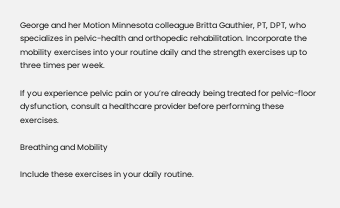George and her Motion Minnesota colleague Britta Gauthier, PT, DPT, who specializes in pelvic-health and orthopedic rehabilitation. Incorporate the mobility exercises into your routine daily and the strength exercises up to three times per week.

If you experience pelvic pain or you’re already being treated for pelvic-floor dysfunction, consult a healthcare provider before performing these exercises.

Breathing and Mobility

Include these exercises in your daily routine.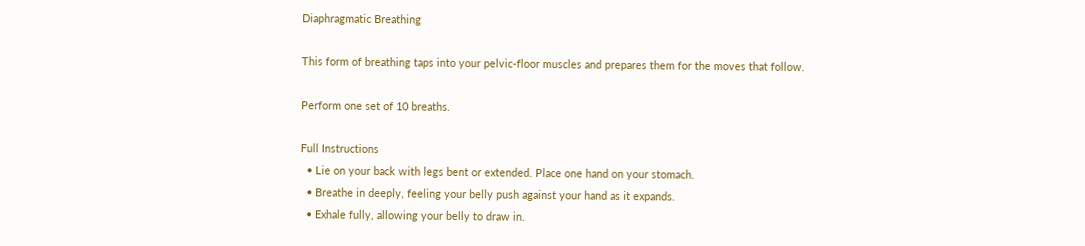Diaphragmatic Breathing

This form of breathing taps into your pelvic-floor muscles and prepares them for the moves that follow.

Perform one set of 10 breaths.

Full Instructions
  • Lie on your back with legs bent or extended. Place one hand on your stomach.
  • Breathe in deeply, feeling your belly push against your hand as it expands.
  • Exhale fully, allowing your belly to draw in.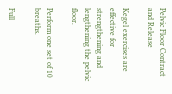Pelvic Floor Contract and Release

Kegel exercises are effective for strengthening and lengthening the pelvic floor.

Perform one set of 10 breaths.

Full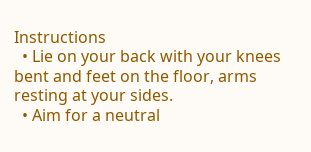Instructions
  • Lie on your back with your knees bent and feet on the floor, arms resting at your sides.
  • Aim for a neutral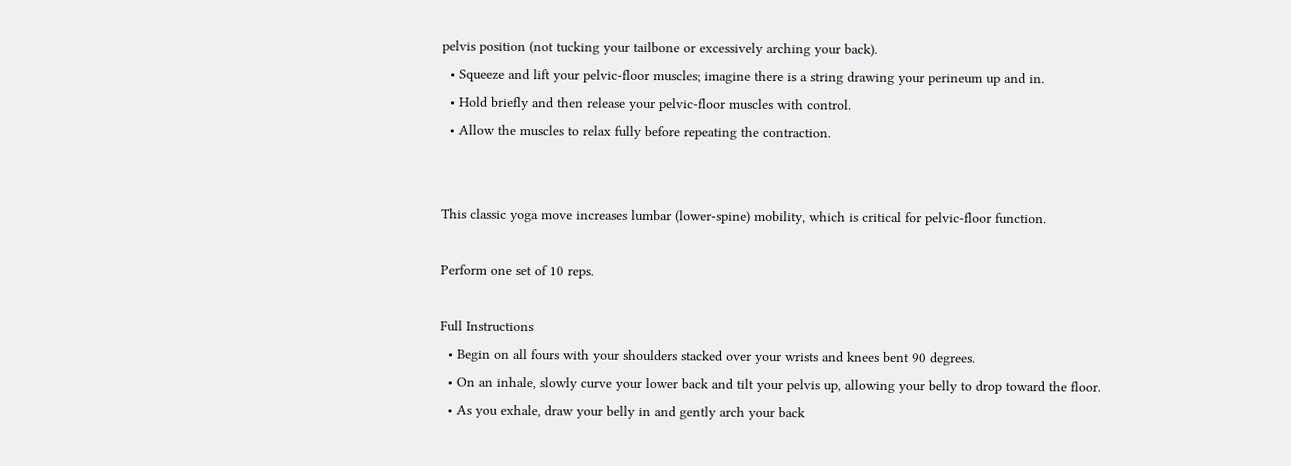pelvis position (not tucking your tailbone or excessively arching your back).
  • Squeeze and lift your pelvic-floor muscles; imagine there is a string drawing your perineum up and in.
  • Hold briefly and then release your pelvic-floor muscles with control.
  • Allow the muscles to relax fully before repeating the contraction.


This classic yoga move increases lumbar (lower-spine) mobility, which is critical for pelvic-floor function.

Perform one set of 10 reps.

Full Instructions
  • Begin on all fours with your shoulders stacked over your wrists and knees bent 90 degrees.
  • On an inhale, slowly curve your lower back and tilt your pelvis up, allowing your belly to drop toward the floor.
  • As you exhale, draw your belly in and gently arch your back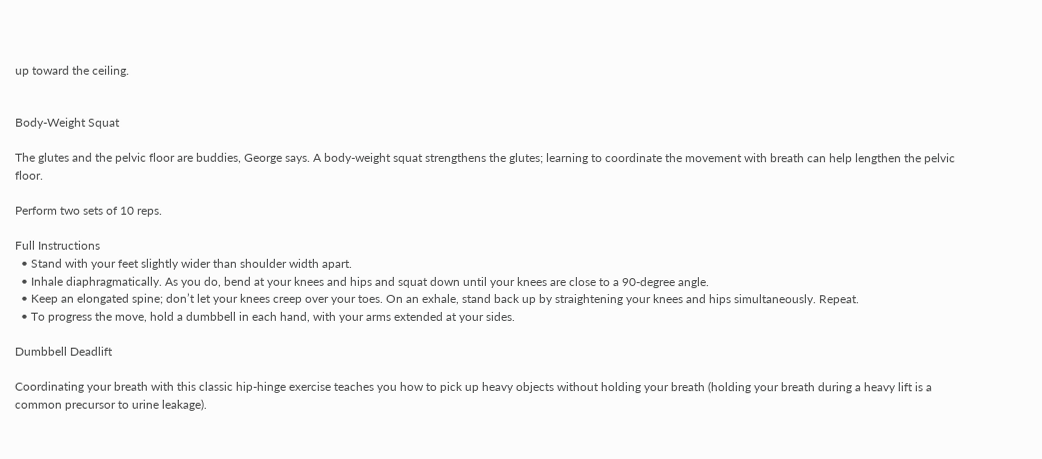up toward the ceiling.


Body-Weight Squat

The glutes and the pelvic floor are buddies, George says. A body-weight squat strengthens the glutes; learning to coordinate the movement with breath can help lengthen the pelvic floor.

Perform two sets of 10 reps.

Full Instructions
  • Stand with your feet slightly wider than shoulder width apart.
  • Inhale diaphragmatically. As you do, bend at your knees and hips and squat down until your knees are close to a 90-degree angle.
  • Keep an elongated spine; don’t let your knees creep over your toes. On an exhale, stand back up by straightening your knees and hips simultaneously. Repeat.
  • To progress the move, hold a dumbbell in each hand, with your arms extended at your sides.

Dumbbell Deadlift

Coordinating your breath with this classic hip-hinge exercise teaches you how to pick up heavy objects without holding your breath (holding your breath during a heavy lift is a common precursor to urine leakage).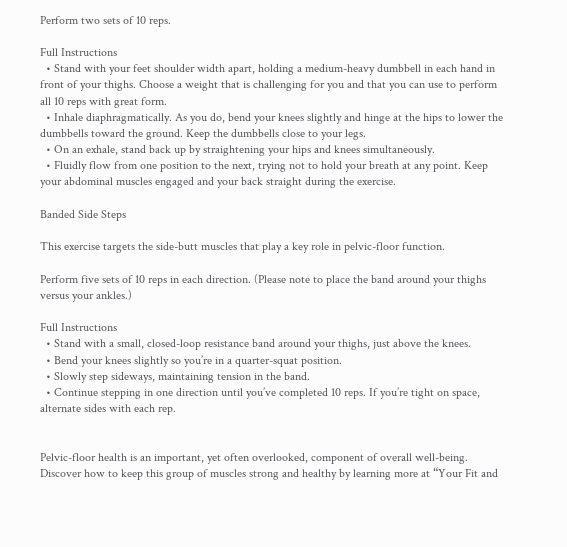Perform two sets of 10 reps.

Full Instructions
  • Stand with your feet shoulder width apart, holding a medium-heavy dumbbell in each hand in front of your thighs. Choose a weight that is challenging for you and that you can use to perform all 10 reps with great form.
  • Inhale diaphragmatically. As you do, bend your knees slightly and hinge at the hips to lower the dumbbells toward the ground. Keep the dumbbells close to your legs.
  • On an exhale, stand back up by straightening your hips and knees simultaneously.
  • Fluidly flow from one position to the next, trying not to hold your breath at any point. Keep your abdominal muscles engaged and your back straight during the exercise.

Banded Side Steps

This exercise targets the side-butt muscles that play a key role in pelvic-floor function.

Perform five sets of 10 reps in each direction. (Please note to place the band around your thighs versus your ankles.)

Full Instructions
  • Stand with a small, closed-loop resistance band around your thighs, just above the knees.
  • Bend your knees slightly so you’re in a quarter-squat position.
  • Slowly step sideways, maintaining tension in the band.
  • Continue stepping in one direction until you’ve completed 10 reps. If you’re tight on space, alternate sides with each rep.


Pelvic-floor health is an important, yet often overlooked, component of overall well-being. Discover how to keep this group of muscles strong and healthy by learning more at “Your Fit and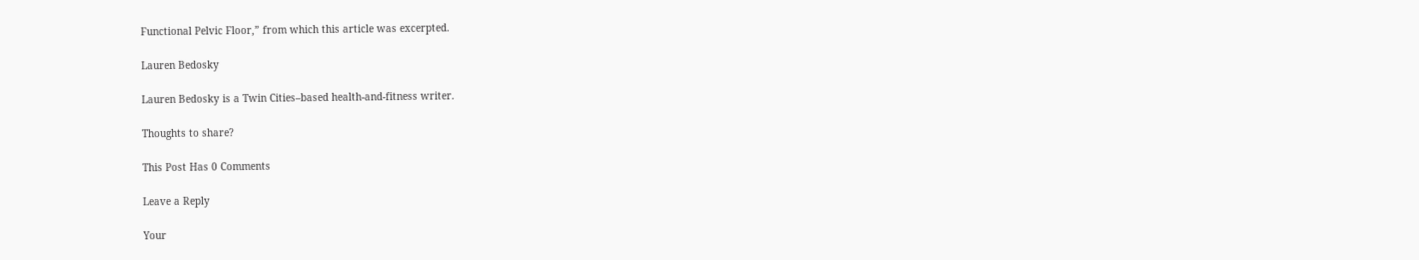Functional Pelvic Floor,” from which this article was excerpted.

Lauren Bedosky

Lauren Bedosky is a Twin Cities–based health-and-fitness writer.

Thoughts to share?

This Post Has 0 Comments

Leave a Reply

Your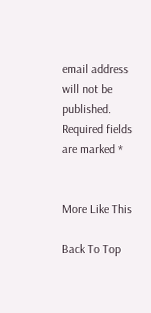email address will not be published. Required fields are marked *


More Like This

Back To Top